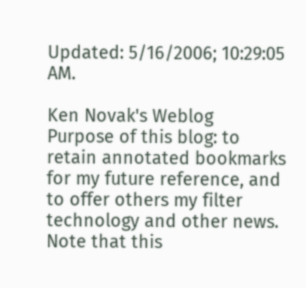Updated: 5/16/2006; 10:29:05 AM.

Ken Novak's Weblog
Purpose of this blog: to retain annotated bookmarks for my future reference, and to offer others my filter technology and other news. Note that this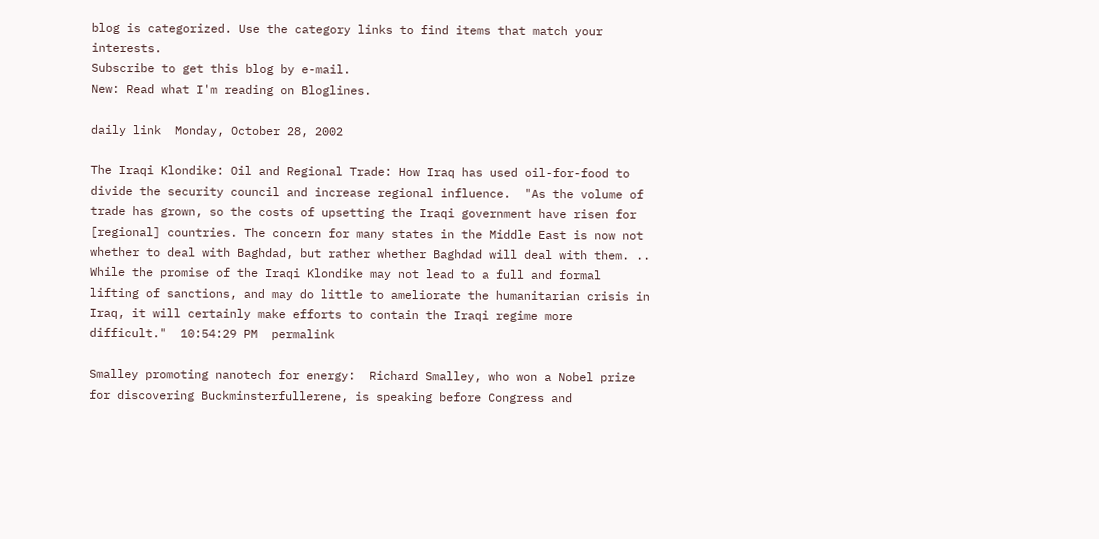blog is categorized. Use the category links to find items that match your interests.
Subscribe to get this blog by e-mail.
New: Read what I'm reading on Bloglines.

daily link  Monday, October 28, 2002

The Iraqi Klondike: Oil and Regional Trade: How Iraq has used oil-for-food to divide the security council and increase regional influence.  "As the volume of trade has grown, so the costs of upsetting the Iraqi government have risen for [regional] countries. The concern for many states in the Middle East is now not whether to deal with Baghdad, but rather whether Baghdad will deal with them. .. While the promise of the Iraqi Klondike may not lead to a full and formal lifting of sanctions, and may do little to ameliorate the humanitarian crisis in Iraq, it will certainly make efforts to contain the Iraqi regime more difficult."  10:54:29 PM  permalink

Smalley promoting nanotech for energy:  Richard Smalley, who won a Nobel prize for discovering Buckminsterfullerene, is speaking before Congress and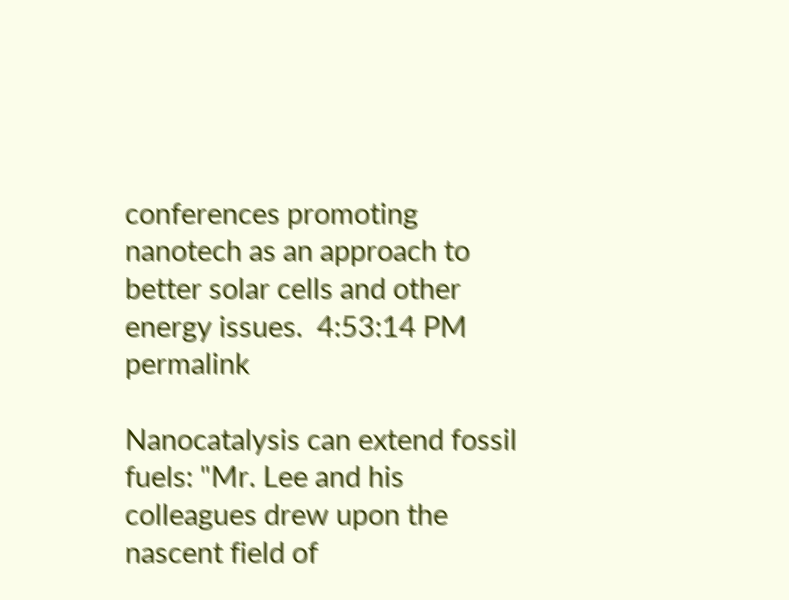conferences promoting nanotech as an approach to better solar cells and other energy issues.  4:53:14 PM  permalink

Nanocatalysis can extend fossil fuels: "Mr. Lee and his colleagues drew upon the nascent field of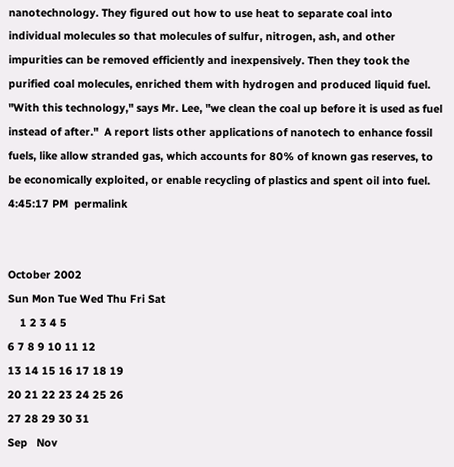nanotechnology. They figured out how to use heat to separate coal into individual molecules so that molecules of sulfur, nitrogen, ash, and other impurities can be removed efficiently and inexpensively. Then they took the purified coal molecules, enriched them with hydrogen and produced liquid fuel. "With this technology," says Mr. Lee, "we clean the coal up before it is used as fuel instead of after."  A report lists other applications of nanotech to enhance fossil fuels, like allow stranded gas, which accounts for 80% of known gas reserves, to be economically exploited, or enable recycling of plastics and spent oil into fuel.  4:45:17 PM  permalink


October 2002
Sun Mon Tue Wed Thu Fri Sat
    1 2 3 4 5
6 7 8 9 10 11 12
13 14 15 16 17 18 19
20 21 22 23 24 25 26
27 28 29 30 31
Sep   Nov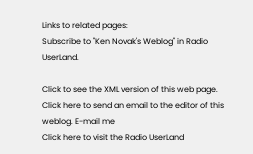Links to related pages:
Subscribe to "Ken Novak's Weblog" in Radio UserLand.

Click to see the XML version of this web page.
Click here to send an email to the editor of this weblog. E-mail me
Click here to visit the Radio UserLand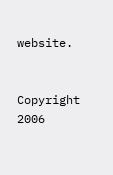website.


Copyright 2006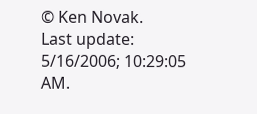© Ken Novak.
Last update: 5/16/2006; 10:29:05 AM.